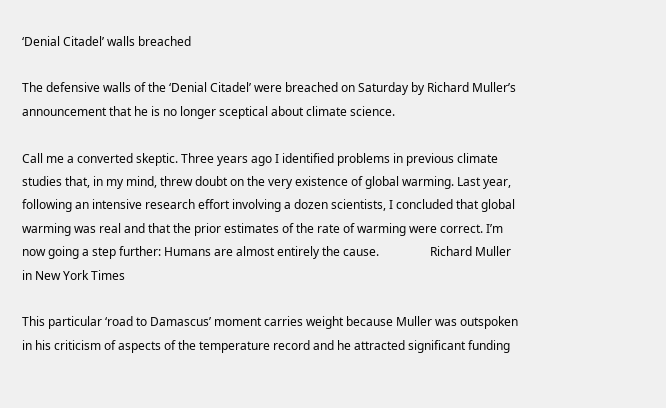‘Denial Citadel’ walls breached

The defensive walls of the ‘Denial Citadel’ were breached on Saturday by Richard Muller’s announcement that he is no longer sceptical about climate science.

Call me a converted skeptic. Three years ago I identified problems in previous climate studies that, in my mind, threw doubt on the very existence of global warming. Last year, following an intensive research effort involving a dozen scientists, I concluded that global warming was real and that the prior estimates of the rate of warming were correct. I’m now going a step further: Humans are almost entirely the cause.                 Richard Muller in New York Times

This particular ‘road to Damascus’ moment carries weight because Muller was outspoken in his criticism of aspects of the temperature record and he attracted significant funding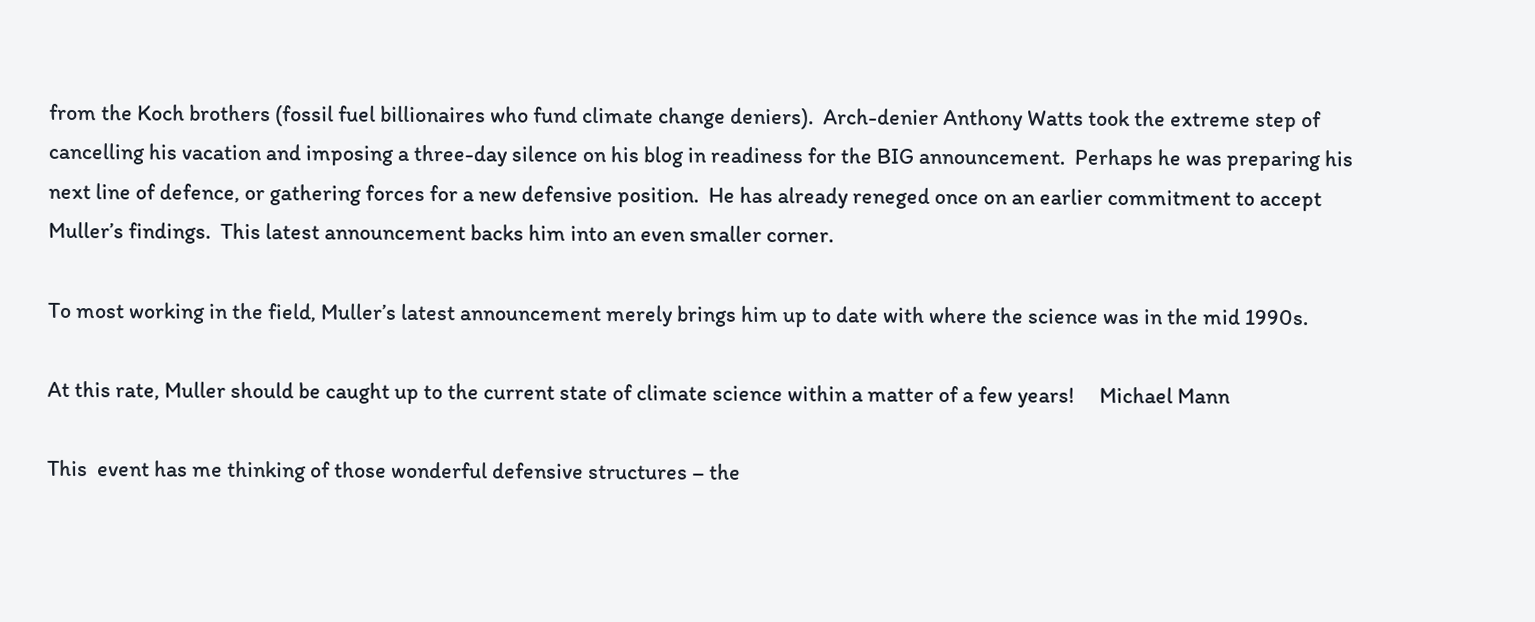from the Koch brothers (fossil fuel billionaires who fund climate change deniers).  Arch-denier Anthony Watts took the extreme step of cancelling his vacation and imposing a three-day silence on his blog in readiness for the BIG announcement.  Perhaps he was preparing his next line of defence, or gathering forces for a new defensive position.  He has already reneged once on an earlier commitment to accept Muller’s findings.  This latest announcement backs him into an even smaller corner.

To most working in the field, Muller’s latest announcement merely brings him up to date with where the science was in the mid 1990s.

At this rate, Muller should be caught up to the current state of climate science within a matter of a few years!     Michael Mann

This  event has me thinking of those wonderful defensive structures – the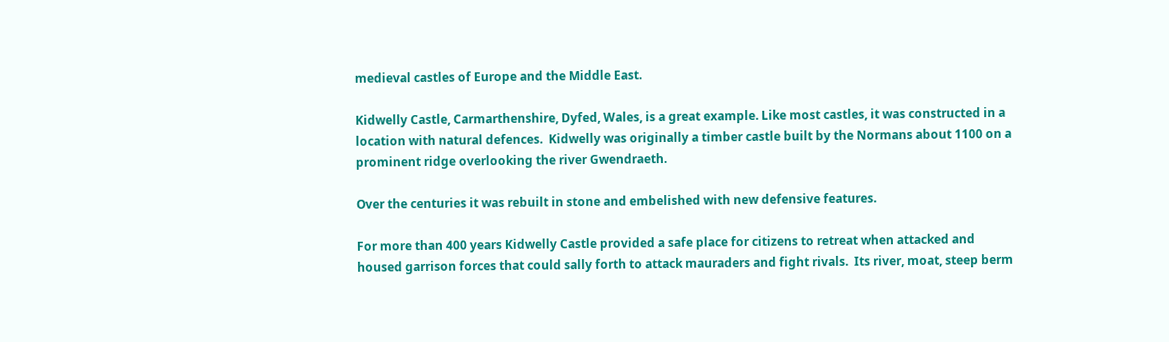medieval castles of Europe and the Middle East.

Kidwelly Castle, Carmarthenshire, Dyfed, Wales, is a great example. Like most castles, it was constructed in a location with natural defences.  Kidwelly was originally a timber castle built by the Normans about 1100 on a prominent ridge overlooking the river Gwendraeth.

Over the centuries it was rebuilt in stone and embelished with new defensive features.

For more than 400 years Kidwelly Castle provided a safe place for citizens to retreat when attacked and  housed garrison forces that could sally forth to attack mauraders and fight rivals.  Its river, moat, steep berm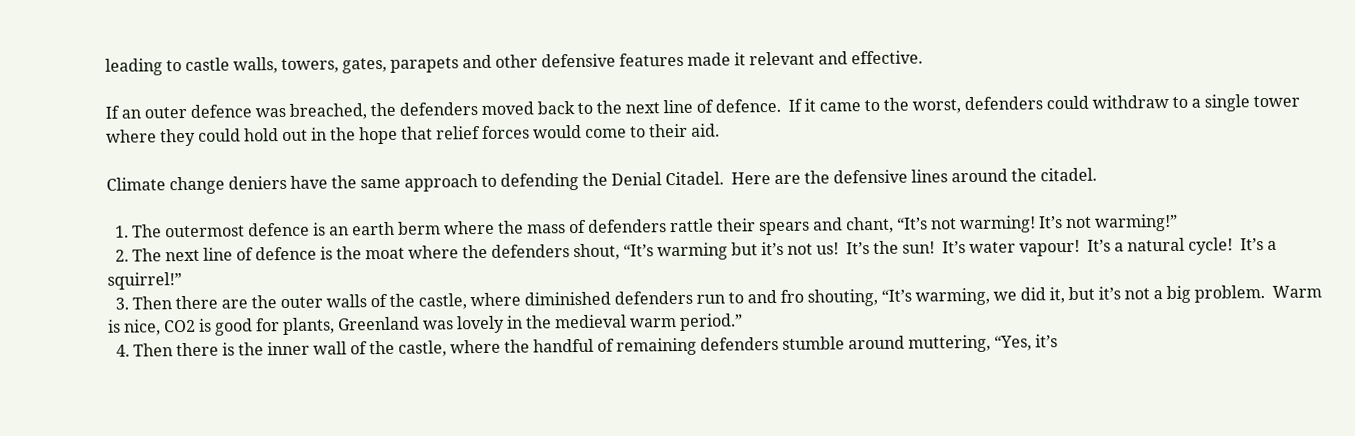leading to castle walls, towers, gates, parapets and other defensive features made it relevant and effective.

If an outer defence was breached, the defenders moved back to the next line of defence.  If it came to the worst, defenders could withdraw to a single tower where they could hold out in the hope that relief forces would come to their aid.

Climate change deniers have the same approach to defending the Denial Citadel.  Here are the defensive lines around the citadel.

  1. The outermost defence is an earth berm where the mass of defenders rattle their spears and chant, “It’s not warming! It’s not warming!”
  2. The next line of defence is the moat where the defenders shout, “It’s warming but it’s not us!  It’s the sun!  It’s water vapour!  It’s a natural cycle!  It’s a squirrel!”
  3. Then there are the outer walls of the castle, where diminished defenders run to and fro shouting, “It’s warming, we did it, but it’s not a big problem.  Warm is nice, CO2 is good for plants, Greenland was lovely in the medieval warm period.”
  4. Then there is the inner wall of the castle, where the handful of remaining defenders stumble around muttering, “Yes, it’s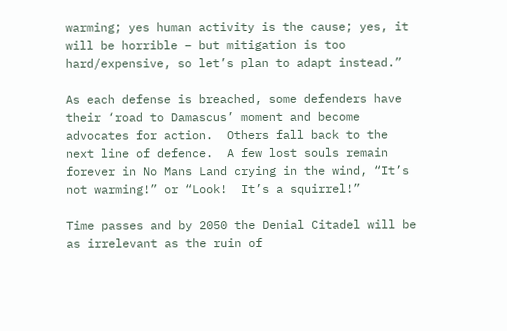warming; yes human activity is the cause; yes, it will be horrible – but mitigation is too hard/expensive, so let’s plan to adapt instead.”

As each defense is breached, some defenders have their ‘road to Damascus’ moment and become advocates for action.  Others fall back to the next line of defence.  A few lost souls remain forever in No Mans Land crying in the wind, “It’s not warming!” or “Look!  It’s a squirrel!”

Time passes and by 2050 the Denial Citadel will be as irrelevant as the ruin of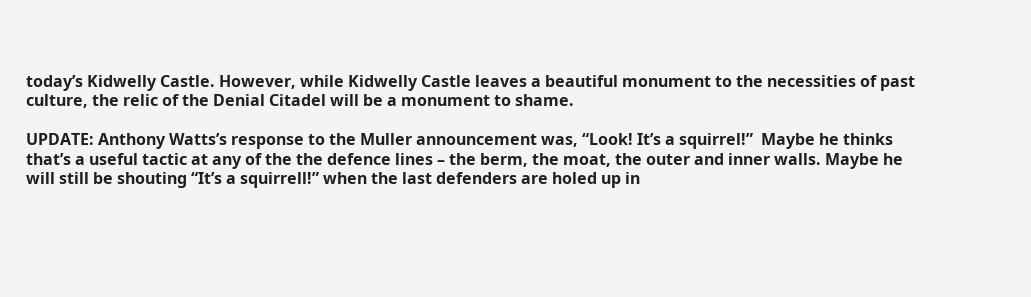today’s Kidwelly Castle. However, while Kidwelly Castle leaves a beautiful monument to the necessities of past culture, the relic of the Denial Citadel will be a monument to shame.

UPDATE: Anthony Watts’s response to the Muller announcement was, “Look! It’s a squirrel!”  Maybe he thinks that’s a useful tactic at any of the the defence lines – the berm, the moat, the outer and inner walls. Maybe he will still be shouting “It’s a squirrell!” when the last defenders are holed up in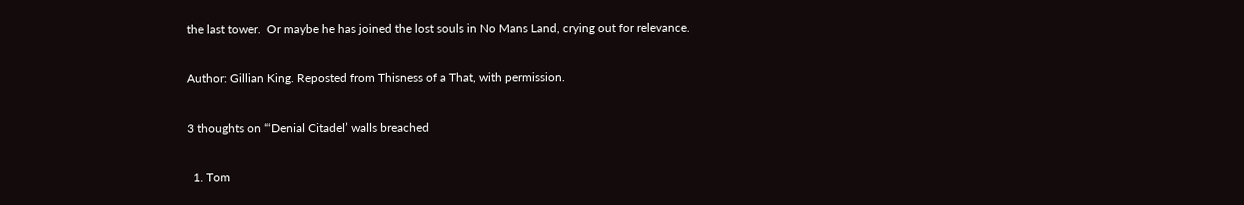the last tower.  Or maybe he has joined the lost souls in No Mans Land, crying out for relevance.

Author: Gillian King. Reposted from Thisness of a That, with permission.

3 thoughts on “‘Denial Citadel’ walls breached

  1. Tom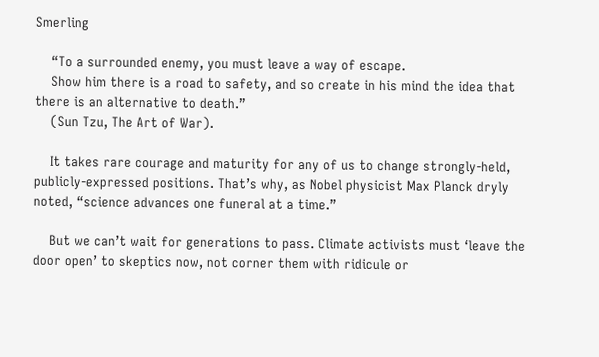Smerling

    “To a surrounded enemy, you must leave a way of escape.
    Show him there is a road to safety, and so create in his mind the idea that there is an alternative to death.”
    (Sun Tzu, The Art of War).

    It takes rare courage and maturity for any of us to change strongly-held, publicly-expressed positions. That’s why, as Nobel physicist Max Planck dryly noted, “science advances one funeral at a time.”

    But we can’t wait for generations to pass. Climate activists must ‘leave the door open’ to skeptics now, not corner them with ridicule or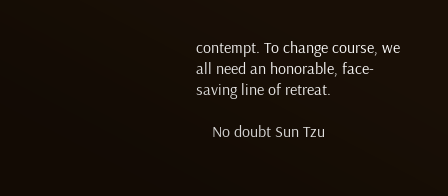contempt. To change course, we all need an honorable, face-saving line of retreat.

    No doubt Sun Tzu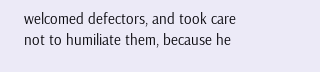welcomed defectors, and took care not to humiliate them, because he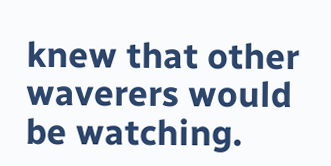knew that other waverers would be watching.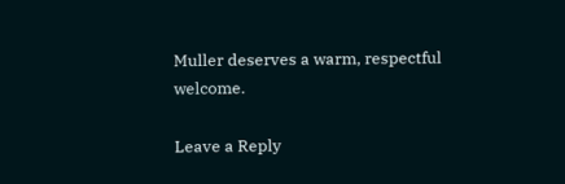Muller deserves a warm, respectful welcome.

Leave a Reply